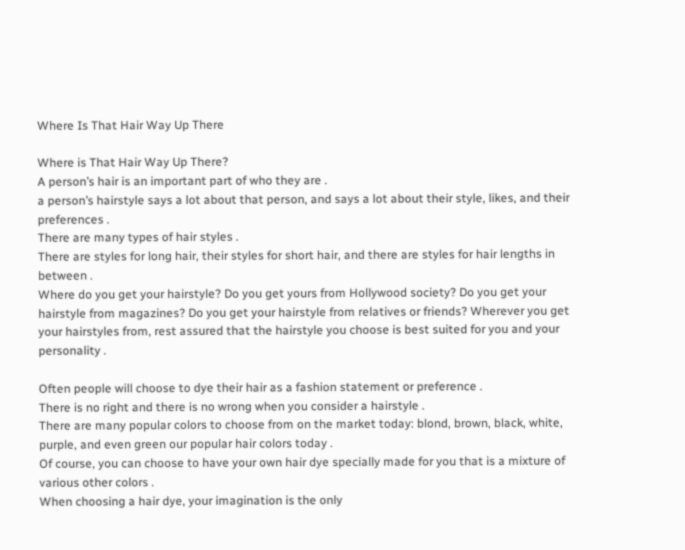Where Is That Hair Way Up There

Where is That Hair Way Up There?
A person’s hair is an important part of who they are .
a person’s hairstyle says a lot about that person, and says a lot about their style, likes, and their preferences .
There are many types of hair styles .
There are styles for long hair, their styles for short hair, and there are styles for hair lengths in between .
Where do you get your hairstyle? Do you get yours from Hollywood society? Do you get your hairstyle from magazines? Do you get your hairstyle from relatives or friends? Wherever you get your hairstyles from, rest assured that the hairstyle you choose is best suited for you and your personality .

Often people will choose to dye their hair as a fashion statement or preference .
There is no right and there is no wrong when you consider a hairstyle .
There are many popular colors to choose from on the market today: blond, brown, black, white, purple, and even green our popular hair colors today .
Of course, you can choose to have your own hair dye specially made for you that is a mixture of various other colors .
When choosing a hair dye, your imagination is the only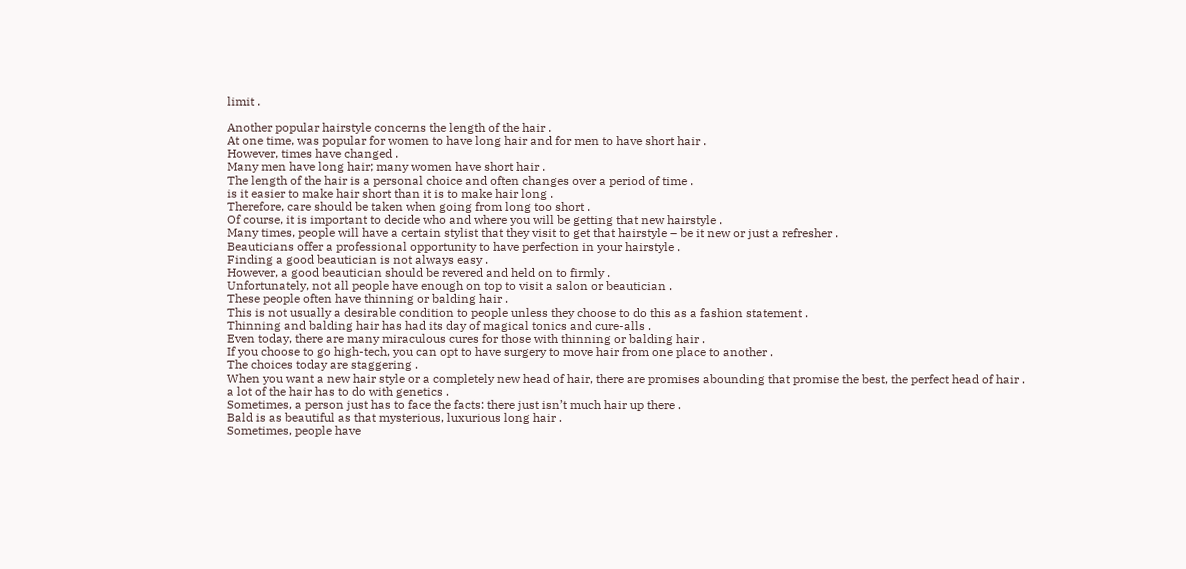limit .

Another popular hairstyle concerns the length of the hair .
At one time, was popular for women to have long hair and for men to have short hair .
However, times have changed .
Many men have long hair; many women have short hair .
The length of the hair is a personal choice and often changes over a period of time .
is it easier to make hair short than it is to make hair long .
Therefore, care should be taken when going from long too short .
Of course, it is important to decide who and where you will be getting that new hairstyle .
Many times, people will have a certain stylist that they visit to get that hairstyle – be it new or just a refresher .
Beauticians offer a professional opportunity to have perfection in your hairstyle .
Finding a good beautician is not always easy .
However, a good beautician should be revered and held on to firmly .
Unfortunately, not all people have enough on top to visit a salon or beautician .
These people often have thinning or balding hair .
This is not usually a desirable condition to people unless they choose to do this as a fashion statement .
Thinning and balding hair has had its day of magical tonics and cure-alls .
Even today, there are many miraculous cures for those with thinning or balding hair .
If you choose to go high-tech, you can opt to have surgery to move hair from one place to another .
The choices today are staggering .
When you want a new hair style or a completely new head of hair, there are promises abounding that promise the best, the perfect head of hair .
a lot of the hair has to do with genetics .
Sometimes, a person just has to face the facts: there just isn’t much hair up there .
Bald is as beautiful as that mysterious, luxurious long hair .
Sometimes, people have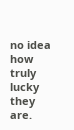no idea how truly lucky they are.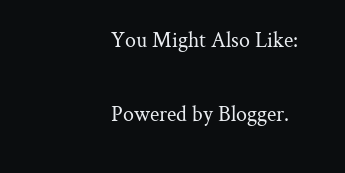You Might Also Like:

Powered by Blogger.